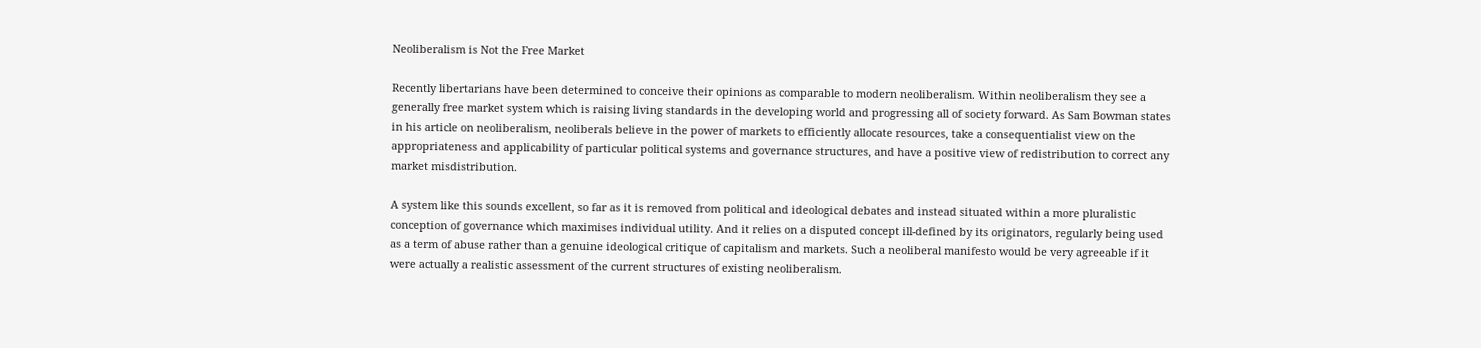Neoliberalism is Not the Free Market

Recently libertarians have been determined to conceive their opinions as comparable to modern neoliberalism. Within neoliberalism they see a generally free market system which is raising living standards in the developing world and progressing all of society forward. As Sam Bowman states in his article on neoliberalism, neoliberals believe in the power of markets to efficiently allocate resources, take a consequentialist view on the appropriateness and applicability of particular political systems and governance structures, and have a positive view of redistribution to correct any market misdistribution.

A system like this sounds excellent, so far as it is removed from political and ideological debates and instead situated within a more pluralistic conception of governance which maximises individual utility. And it relies on a disputed concept ill-defined by its originators, regularly being used as a term of abuse rather than a genuine ideological critique of capitalism and markets. Such a neoliberal manifesto would be very agreeable if it were actually a realistic assessment of the current structures of existing neoliberalism.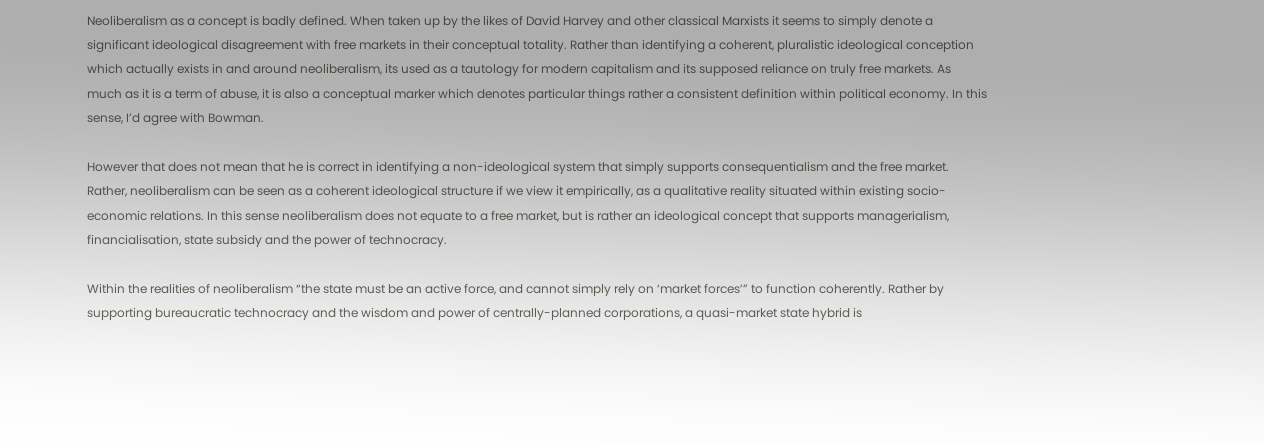Neoliberalism as a concept is badly defined. When taken up by the likes of David Harvey and other classical Marxists it seems to simply denote a significant ideological disagreement with free markets in their conceptual totality. Rather than identifying a coherent, pluralistic ideological conception which actually exists in and around neoliberalism, its used as a tautology for modern capitalism and its supposed reliance on truly free markets. As much as it is a term of abuse, it is also a conceptual marker which denotes particular things rather a consistent definition within political economy. In this sense, I’d agree with Bowman.

However that does not mean that he is correct in identifying a non-ideological system that simply supports consequentialism and the free market. Rather, neoliberalism can be seen as a coherent ideological structure if we view it empirically, as a qualitative reality situated within existing socio-economic relations. In this sense neoliberalism does not equate to a free market, but is rather an ideological concept that supports managerialism, financialisation, state subsidy and the power of technocracy.

Within the realities of neoliberalism “the state must be an active force, and cannot simply rely on ‘market forces’” to function coherently. Rather by supporting bureaucratic technocracy and the wisdom and power of centrally-planned corporations, a quasi-market state hybrid is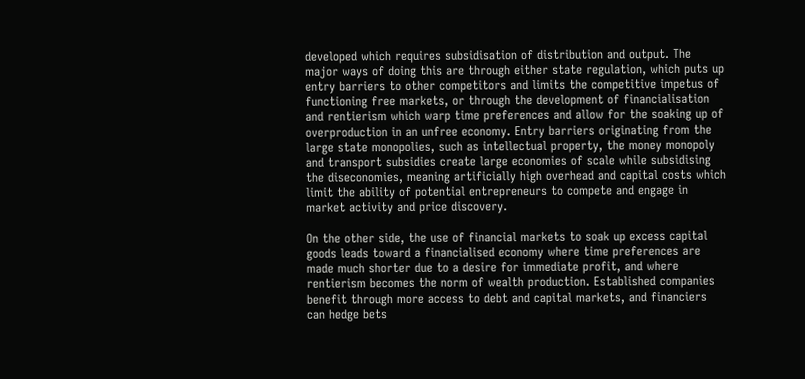developed which requires subsidisation of distribution and output. The major ways of doing this are through either state regulation, which puts up entry barriers to other competitors and limits the competitive impetus of functioning free markets, or through the development of financialisation and rentierism which warp time preferences and allow for the soaking up of overproduction in an unfree economy. Entry barriers originating from the large state monopolies, such as intellectual property, the money monopoly and transport subsidies create large economies of scale while subsidising the diseconomies, meaning artificially high overhead and capital costs which limit the ability of potential entrepreneurs to compete and engage in market activity and price discovery.

On the other side, the use of financial markets to soak up excess capital goods leads toward a financialised economy where time preferences are made much shorter due to a desire for immediate profit, and where rentierism becomes the norm of wealth production. Established companies benefit through more access to debt and capital markets, and financiers can hedge bets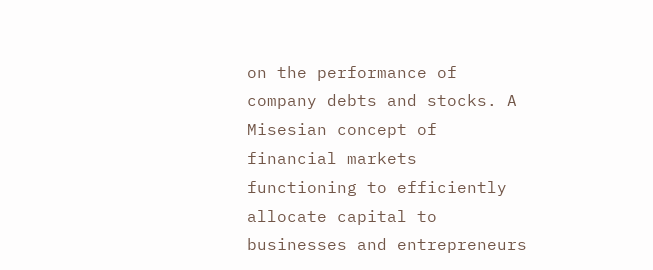on the performance of company debts and stocks. A Misesian concept of financial markets functioning to efficiently allocate capital to businesses and entrepreneurs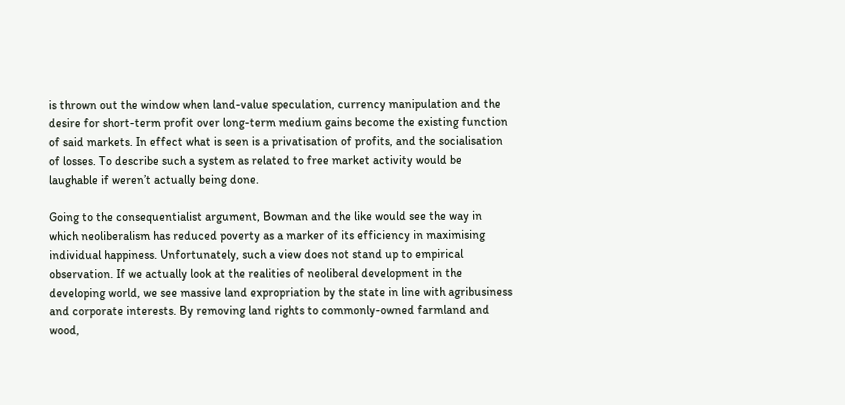is thrown out the window when land-value speculation, currency manipulation and the desire for short-term profit over long-term medium gains become the existing function of said markets. In effect what is seen is a privatisation of profits, and the socialisation of losses. To describe such a system as related to free market activity would be laughable if weren’t actually being done.

Going to the consequentialist argument, Bowman and the like would see the way in which neoliberalism has reduced poverty as a marker of its efficiency in maximising individual happiness. Unfortunately, such a view does not stand up to empirical observation. If we actually look at the realities of neoliberal development in the developing world, we see massive land expropriation by the state in line with agribusiness and corporate interests. By removing land rights to commonly-owned farmland and wood,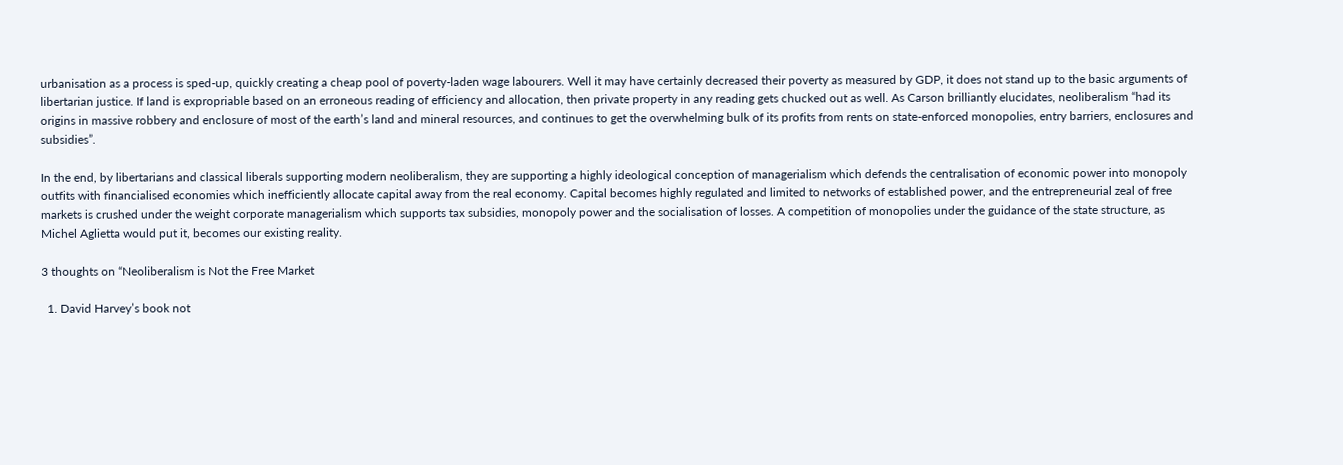urbanisation as a process is sped-up, quickly creating a cheap pool of poverty-laden wage labourers. Well it may have certainly decreased their poverty as measured by GDP, it does not stand up to the basic arguments of libertarian justice. If land is expropriable based on an erroneous reading of efficiency and allocation, then private property in any reading gets chucked out as well. As Carson brilliantly elucidates, neoliberalism “had its origins in massive robbery and enclosure of most of the earth’s land and mineral resources, and continues to get the overwhelming bulk of its profits from rents on state-enforced monopolies, entry barriers, enclosures and subsidies”.

In the end, by libertarians and classical liberals supporting modern neoliberalism, they are supporting a highly ideological conception of managerialism which defends the centralisation of economic power into monopoly outfits with financialised economies which inefficiently allocate capital away from the real economy. Capital becomes highly regulated and limited to networks of established power, and the entrepreneurial zeal of free markets is crushed under the weight corporate managerialism which supports tax subsidies, monopoly power and the socialisation of losses. A competition of monopolies under the guidance of the state structure, as Michel Aglietta would put it, becomes our existing reality.

3 thoughts on “Neoliberalism is Not the Free Market

  1. David Harvey’s book not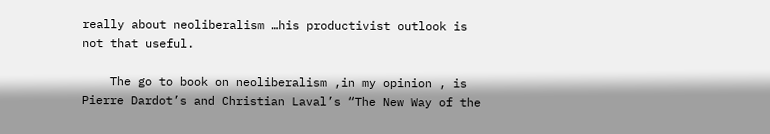really about neoliberalism …his productivist outlook is not that useful.

    The go to book on neoliberalism ,in my opinion , is Pierre Dardot’s and Christian Laval’s “The New Way of the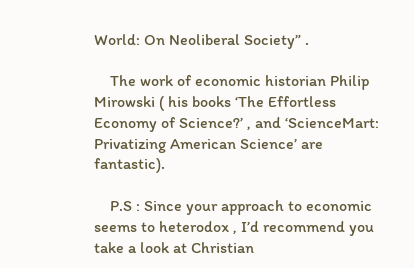World: On Neoliberal Society” .

    The work of economic historian Philip Mirowski ( his books ‘The Effortless Economy of Science?’ , and ‘ScienceMart: Privatizing American Science’ are fantastic).

    P.S : Since your approach to economic seems to heterodox , I’d recommend you take a look at Christian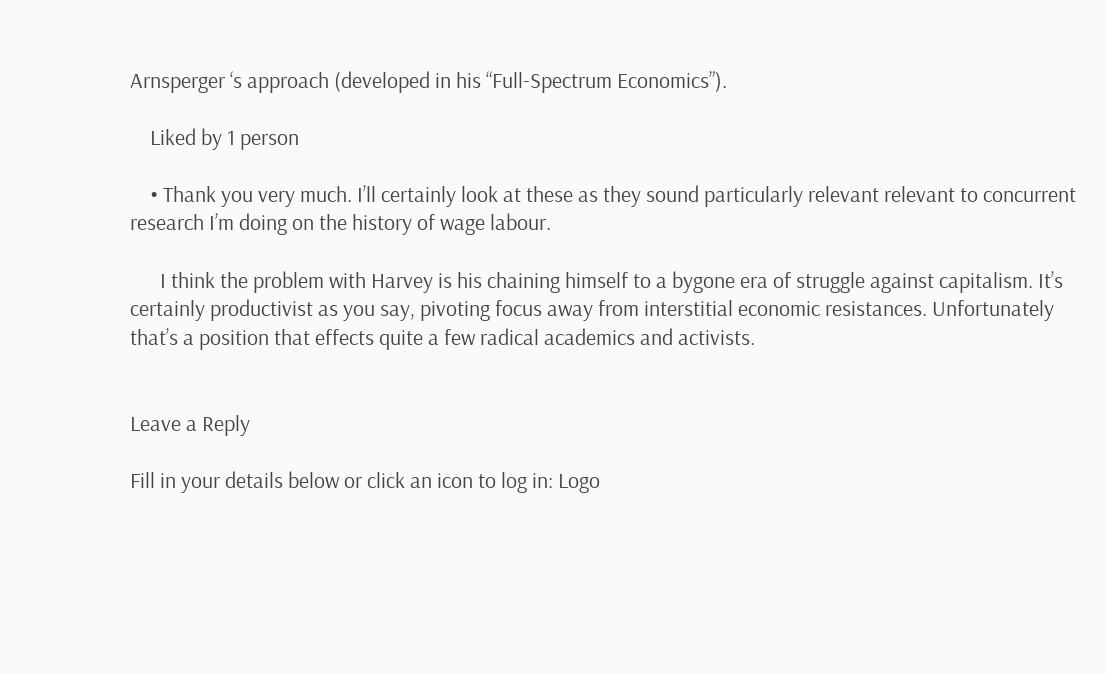Arnsperger ‘s approach (developed in his “Full-Spectrum Economics”).

    Liked by 1 person

    • Thank you very much. I’ll certainly look at these as they sound particularly relevant relevant to concurrent research I’m doing on the history of wage labour.

      I think the problem with Harvey is his chaining himself to a bygone era of struggle against capitalism. It’s certainly productivist as you say, pivoting focus away from interstitial economic resistances. Unfortunately that’s a position that effects quite a few radical academics and activists.


Leave a Reply

Fill in your details below or click an icon to log in: Logo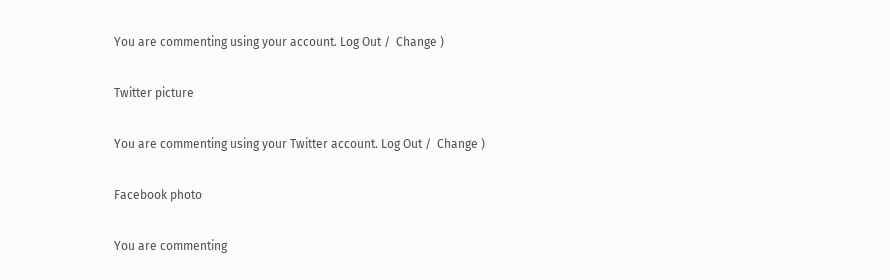You are commenting using your account. Log Out /  Change )

Twitter picture

You are commenting using your Twitter account. Log Out /  Change )

Facebook photo

You are commenting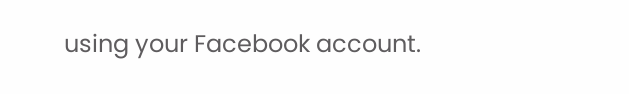using your Facebook account.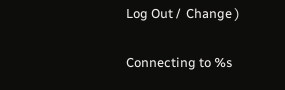Log Out /  Change )

Connecting to %s